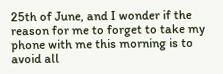25th of June, and I wonder if the reason for me to forget to take my phone with me this morning is to avoid all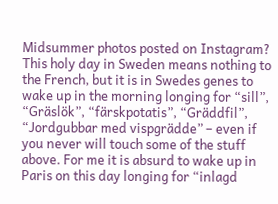Midsummer photos posted on Instagram? This holy day in Sweden means nothing to the French, but it is in Swedes genes to wake up in the morning longing for “sill”, “Gräslök”, “färskpotatis”, “Gräddfil”, “Jordgubbar med vispgrädde” – even if you never will touch some of the stuff above. For me it is absurd to wake up in Paris on this day longing for “inlagd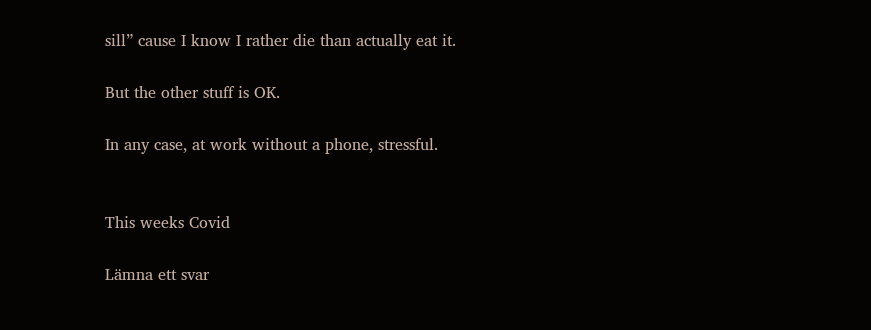sill” cause I know I rather die than actually eat it.

But the other stuff is OK.

In any case, at work without a phone, stressful.


This weeks Covid

Lämna ett svar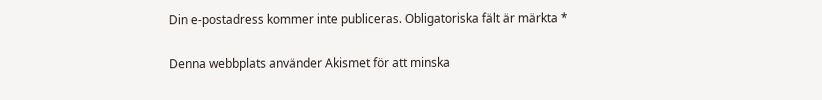Din e-postadress kommer inte publiceras. Obligatoriska fält är märkta *

Denna webbplats använder Akismet för att minska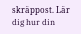skräppost. Lär dig hur din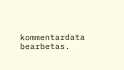kommentardata bearbetas.